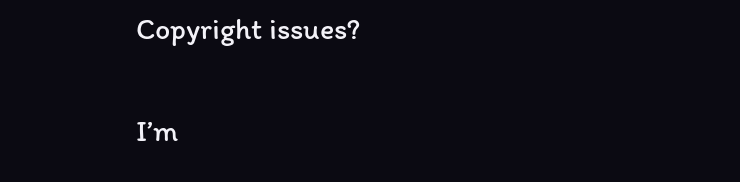Copyright issues?

I’m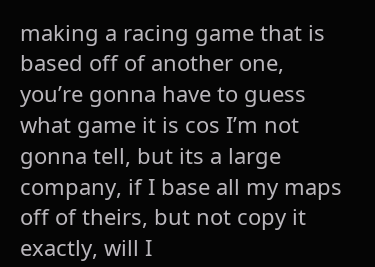making a racing game that is based off of another one, you’re gonna have to guess what game it is cos I’m not gonna tell, but its a large company, if I base all my maps off of theirs, but not copy it exactly, will I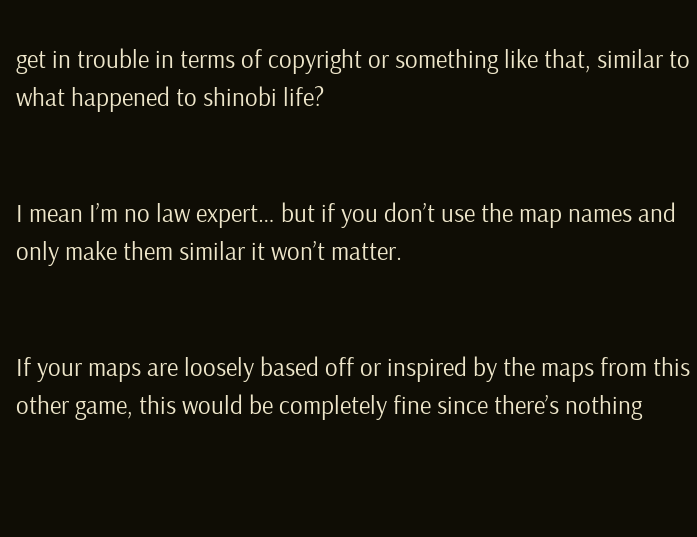get in trouble in terms of copyright or something like that, similar to what happened to shinobi life?


I mean I’m no law expert… but if you don’t use the map names and only make them similar it won’t matter.


If your maps are loosely based off or inspired by the maps from this other game, this would be completely fine since there’s nothing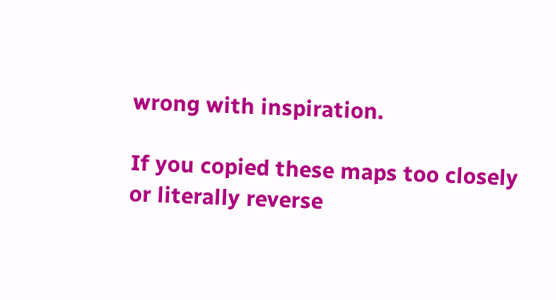wrong with inspiration.

If you copied these maps too closely or literally reverse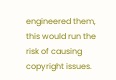engineered them, this would run the risk of causing copyright issues.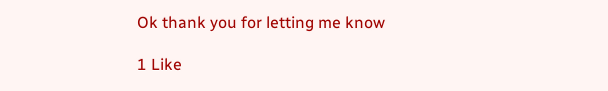Ok thank you for letting me know

1 Like